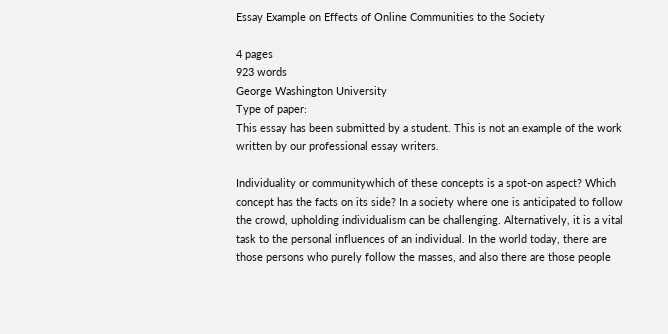Essay Example on Effects of Online Communities to the Society

4 pages
923 words
George Washington University
Type of paper:
This essay has been submitted by a student. This is not an example of the work written by our professional essay writers.

Individuality or communitywhich of these concepts is a spot-on aspect? Which concept has the facts on its side? In a society where one is anticipated to follow the crowd, upholding individualism can be challenging. Alternatively, it is a vital task to the personal influences of an individual. In the world today, there are those persons who purely follow the masses, and also there are those people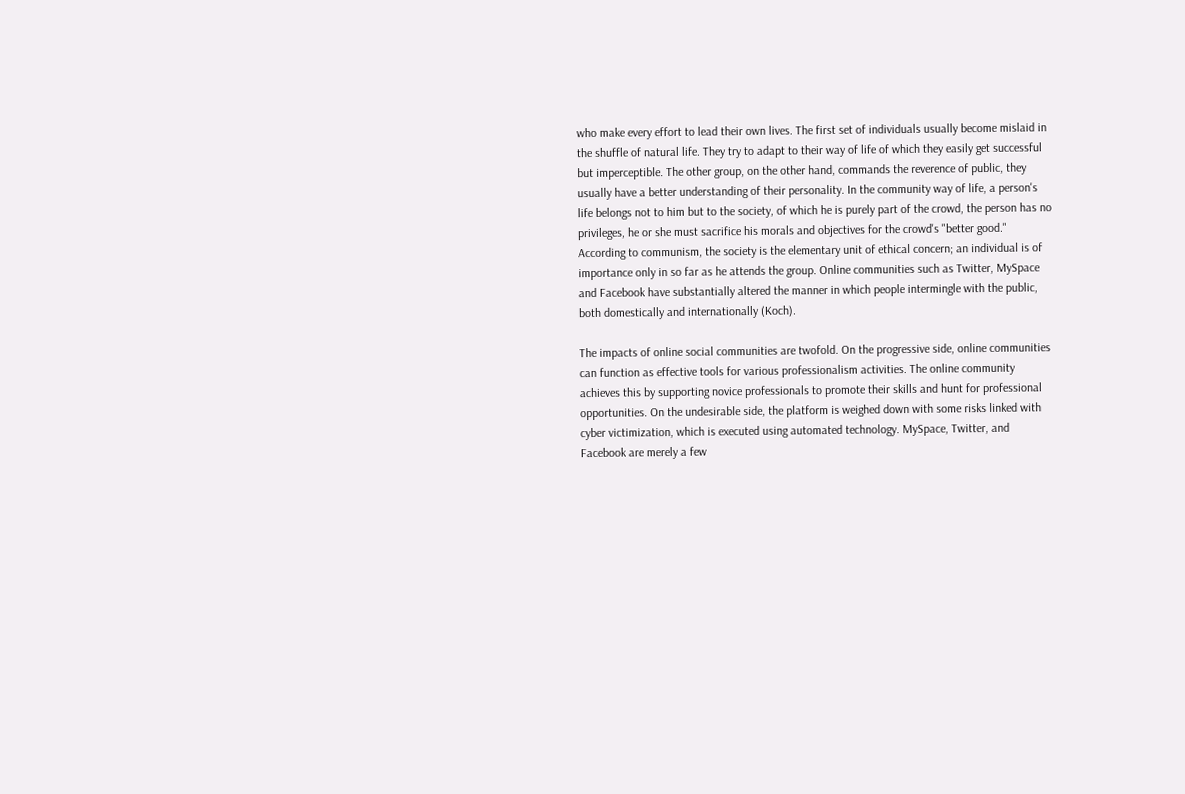who make every effort to lead their own lives. The first set of individuals usually become mislaid in the shuffle of natural life. They try to adapt to their way of life of which they easily get successful but imperceptible. The other group, on the other hand, commands the reverence of public, they usually have a better understanding of their personality. In the community way of life, a person's life belongs not to him but to the society, of which he is purely part of the crowd, the person has no privileges, he or she must sacrifice his morals and objectives for the crowd's "better good." According to communism, the society is the elementary unit of ethical concern; an individual is of importance only in so far as he attends the group. Online communities such as Twitter, MySpace and Facebook have substantially altered the manner in which people intermingle with the public, both domestically and internationally (Koch).

The impacts of online social communities are twofold. On the progressive side, online communities can function as effective tools for various professionalism activities. The online community achieves this by supporting novice professionals to promote their skills and hunt for professional opportunities. On the undesirable side, the platform is weighed down with some risks linked with cyber victimization, which is executed using automated technology. MySpace, Twitter, and Facebook are merely a few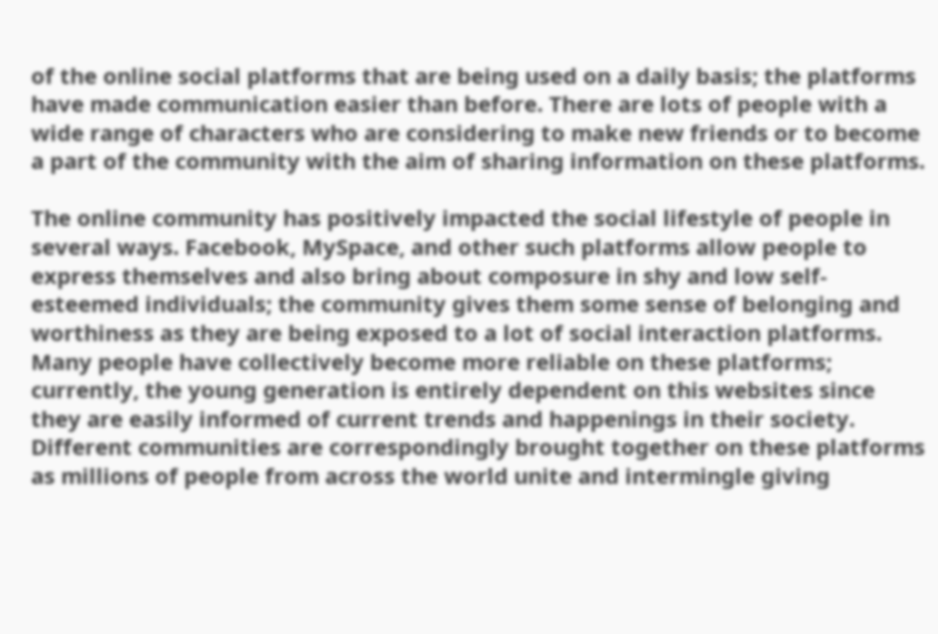of the online social platforms that are being used on a daily basis; the platforms have made communication easier than before. There are lots of people with a wide range of characters who are considering to make new friends or to become a part of the community with the aim of sharing information on these platforms.

The online community has positively impacted the social lifestyle of people in several ways. Facebook, MySpace, and other such platforms allow people to express themselves and also bring about composure in shy and low self-esteemed individuals; the community gives them some sense of belonging and worthiness as they are being exposed to a lot of social interaction platforms. Many people have collectively become more reliable on these platforms; currently, the young generation is entirely dependent on this websites since they are easily informed of current trends and happenings in their society. Different communities are correspondingly brought together on these platforms as millions of people from across the world unite and intermingle giving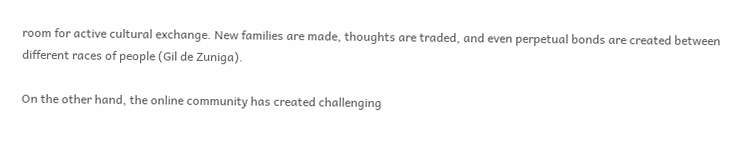room for active cultural exchange. New families are made, thoughts are traded, and even perpetual bonds are created between different races of people (Gil de Zuniga).

On the other hand, the online community has created challenging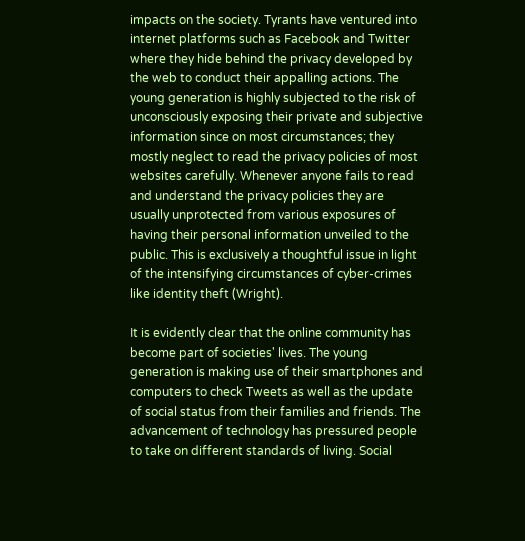impacts on the society. Tyrants have ventured into internet platforms such as Facebook and Twitter where they hide behind the privacy developed by the web to conduct their appalling actions. The young generation is highly subjected to the risk of unconsciously exposing their private and subjective information since on most circumstances; they mostly neglect to read the privacy policies of most websites carefully. Whenever anyone fails to read and understand the privacy policies they are usually unprotected from various exposures of having their personal information unveiled to the public. This is exclusively a thoughtful issue in light of the intensifying circumstances of cyber-crimes like identity theft (Wright).

It is evidently clear that the online community has become part of societies' lives. The young generation is making use of their smartphones and computers to check Tweets as well as the update of social status from their families and friends. The advancement of technology has pressured people to take on different standards of living. Social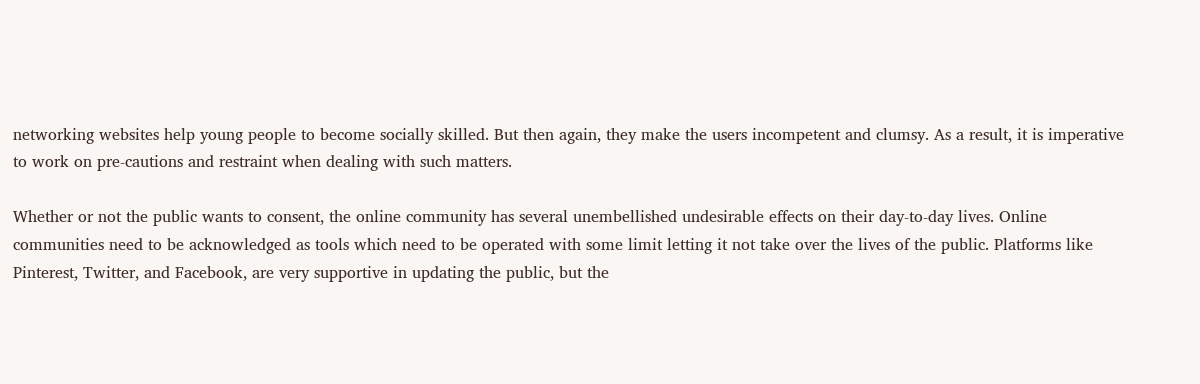networking websites help young people to become socially skilled. But then again, they make the users incompetent and clumsy. As a result, it is imperative to work on pre-cautions and restraint when dealing with such matters.

Whether or not the public wants to consent, the online community has several unembellished undesirable effects on their day-to-day lives. Online communities need to be acknowledged as tools which need to be operated with some limit letting it not take over the lives of the public. Platforms like Pinterest, Twitter, and Facebook, are very supportive in updating the public, but the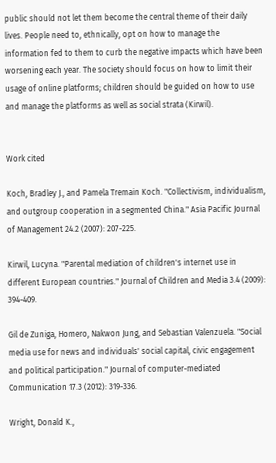public should not let them become the central theme of their daily lives. People need to, ethnically, opt on how to manage the information fed to them to curb the negative impacts which have been worsening each year. The society should focus on how to limit their usage of online platforms; children should be guided on how to use and manage the platforms as well as social strata (Kirwil).


Work cited

Koch, Bradley J., and Pamela Tremain Koch. "Collectivism, individualism, and outgroup cooperation in a segmented China." Asia Pacific Journal of Management 24.2 (2007): 207-225.

Kirwil, Lucyna. "Parental mediation of children's internet use in different European countries." Journal of Children and Media 3.4 (2009): 394-409.

Gil de Zuniga, Homero, Nakwon Jung, and Sebastian Valenzuela. "Social media use for news and individuals' social capital, civic engagement and political participation." Journal of computer-mediated Communication 17.3 (2012): 319-336.

Wright, Donald K.,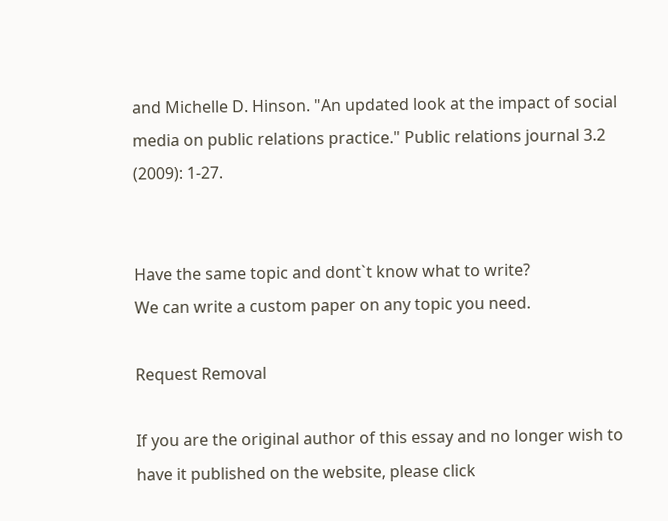and Michelle D. Hinson. "An updated look at the impact of social media on public relations practice." Public relations journal 3.2 (2009): 1-27.


Have the same topic and dont`t know what to write?
We can write a custom paper on any topic you need.

Request Removal

If you are the original author of this essay and no longer wish to have it published on the website, please click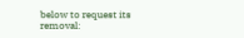below to request its removal: